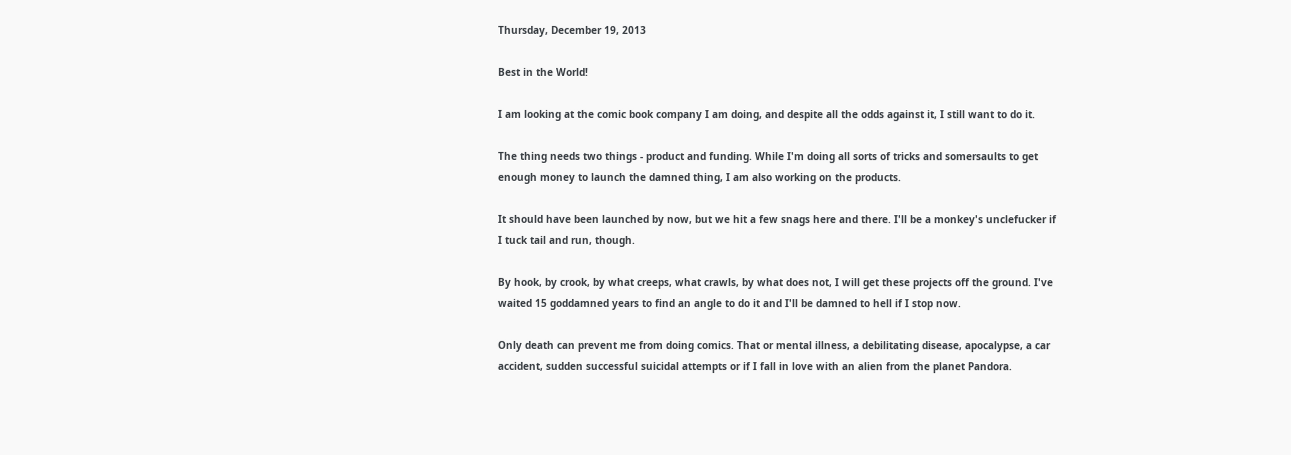Thursday, December 19, 2013

Best in the World!

I am looking at the comic book company I am doing, and despite all the odds against it, I still want to do it.

The thing needs two things - product and funding. While I'm doing all sorts of tricks and somersaults to get enough money to launch the damned thing, I am also working on the products.

It should have been launched by now, but we hit a few snags here and there. I'll be a monkey's unclefucker if I tuck tail and run, though.

By hook, by crook, by what creeps, what crawls, by what does not, I will get these projects off the ground. I've waited 15 goddamned years to find an angle to do it and I'll be damned to hell if I stop now.

Only death can prevent me from doing comics. That or mental illness, a debilitating disease, apocalypse, a car accident, sudden successful suicidal attempts or if I fall in love with an alien from the planet Pandora.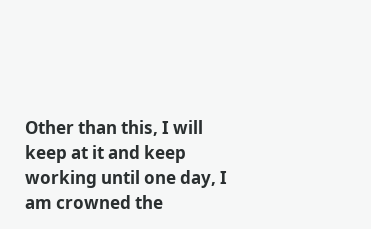Other than this, I will keep at it and keep working until one day, I am crowned the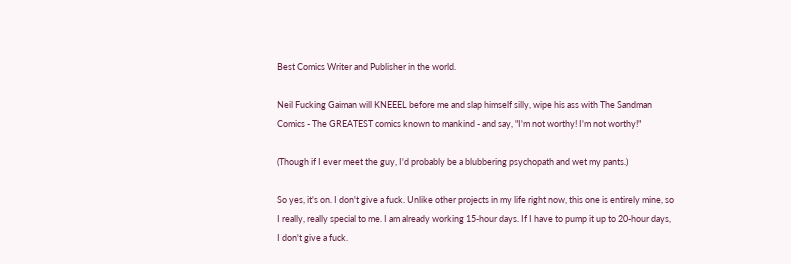Best Comics Writer and Publisher in the world.

Neil Fucking Gaiman will KNEEEL before me and slap himself silly, wipe his ass with The Sandman Comics - The GREATEST comics known to mankind - and say, "I'm not worthy! I'm not worthy!"

(Though if I ever meet the guy, I'd probably be a blubbering psychopath and wet my pants.)

So yes, it's on. I don't give a fuck. Unlike other projects in my life right now, this one is entirely mine, so I really, really special to me. I am already working 15-hour days. If I have to pump it up to 20-hour days, I don't give a fuck.